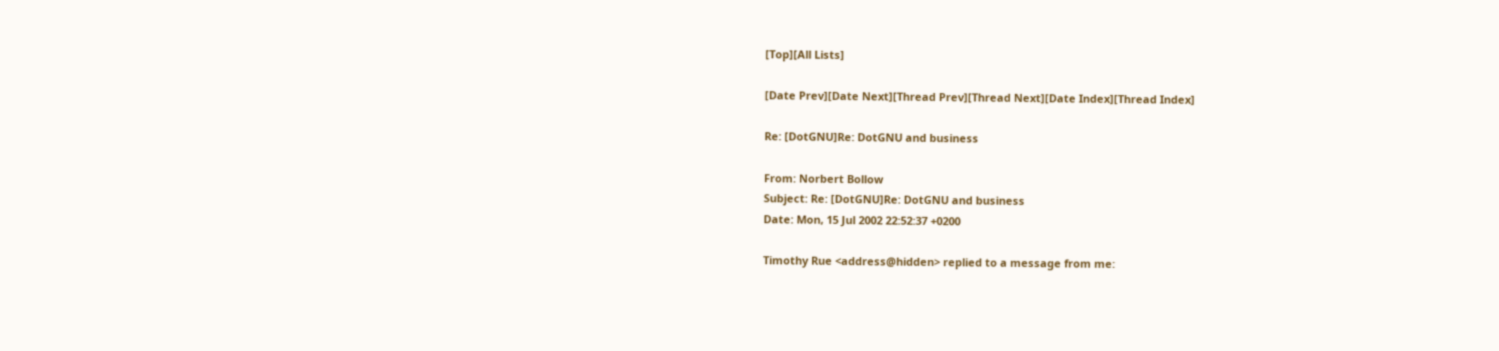[Top][All Lists]

[Date Prev][Date Next][Thread Prev][Thread Next][Date Index][Thread Index]

Re: [DotGNU]Re: DotGNU and business

From: Norbert Bollow
Subject: Re: [DotGNU]Re: DotGNU and business
Date: Mon, 15 Jul 2002 22:52:37 +0200

Timothy Rue <address@hidden> replied to a message from me: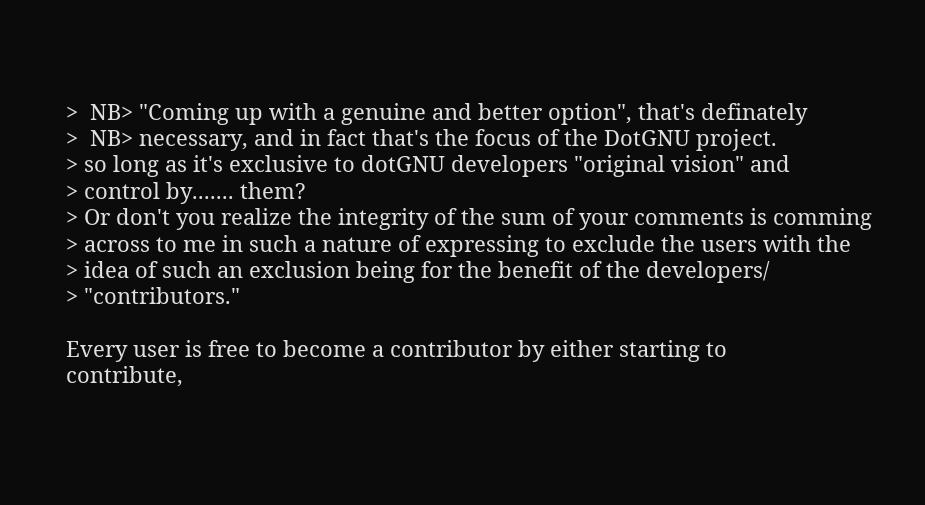>  NB> "Coming up with a genuine and better option", that's definately
>  NB> necessary, and in fact that's the focus of the DotGNU project.
> so long as it's exclusive to dotGNU developers "original vision" and
> control by....... them?
> Or don't you realize the integrity of the sum of your comments is comming
> across to me in such a nature of expressing to exclude the users with the
> idea of such an exclusion being for the benefit of the developers/
> "contributors."

Every user is free to become a contributor by either starting to
contribute,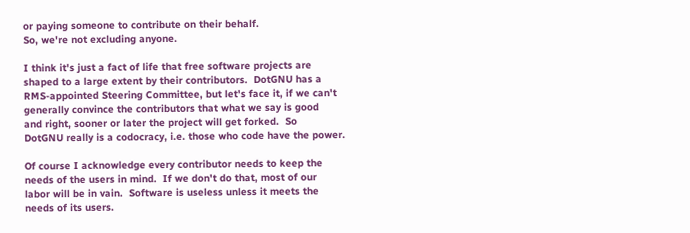or paying someone to contribute on their behalf.
So, we're not excluding anyone.

I think it's just a fact of life that free software projects are
shaped to a large extent by their contributors.  DotGNU has a
RMS-appointed Steering Committee, but let's face it, if we can't
generally convince the contributors that what we say is good
and right, sooner or later the project will get forked.  So
DotGNU really is a codocracy, i.e. those who code have the power.

Of course I acknowledge every contributor needs to keep the
needs of the users in mind.  If we don't do that, most of our
labor will be in vain.  Software is useless unless it meets the
needs of its users.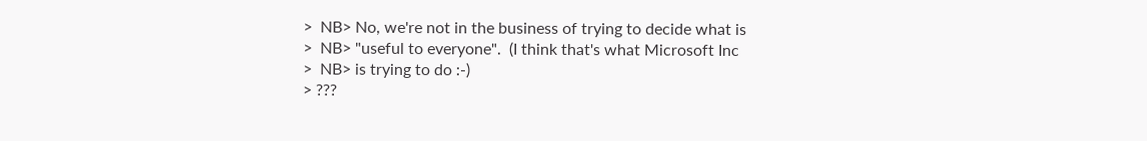>  NB> No, we're not in the business of trying to decide what is
>  NB> "useful to everyone".  (I think that's what Microsoft Inc
>  NB> is trying to do :-)
> ???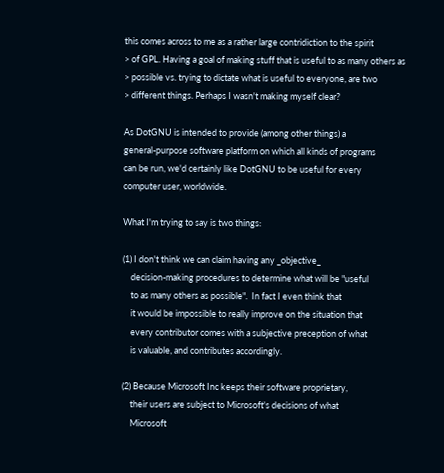this comes across to me as a rather large contridiction to the spirit
> of GPL. Having a goal of making stuff that is useful to as many others as
> possible vs. trying to dictate what is useful to everyone, are two
> different things. Perhaps I wasn't making myself clear?

As DotGNU is intended to provide (among other things) a
general-purpose software platform on which all kinds of programs
can be run, we'd certainly like DotGNU to be useful for every
computer user, worldwide.

What I'm trying to say is two things:

(1) I don't think we can claim having any _objective_
    decision-making procedures to determine what will be "useful
    to as many others as possible".  In fact I even think that
    it would be impossible to really improve on the situation that
    every contributor comes with a subjective preception of what
    is valuable, and contributes accordingly.

(2) Because Microsoft Inc keeps their software proprietary,
    their users are subject to Microsoft's decisions of what
    Microsoft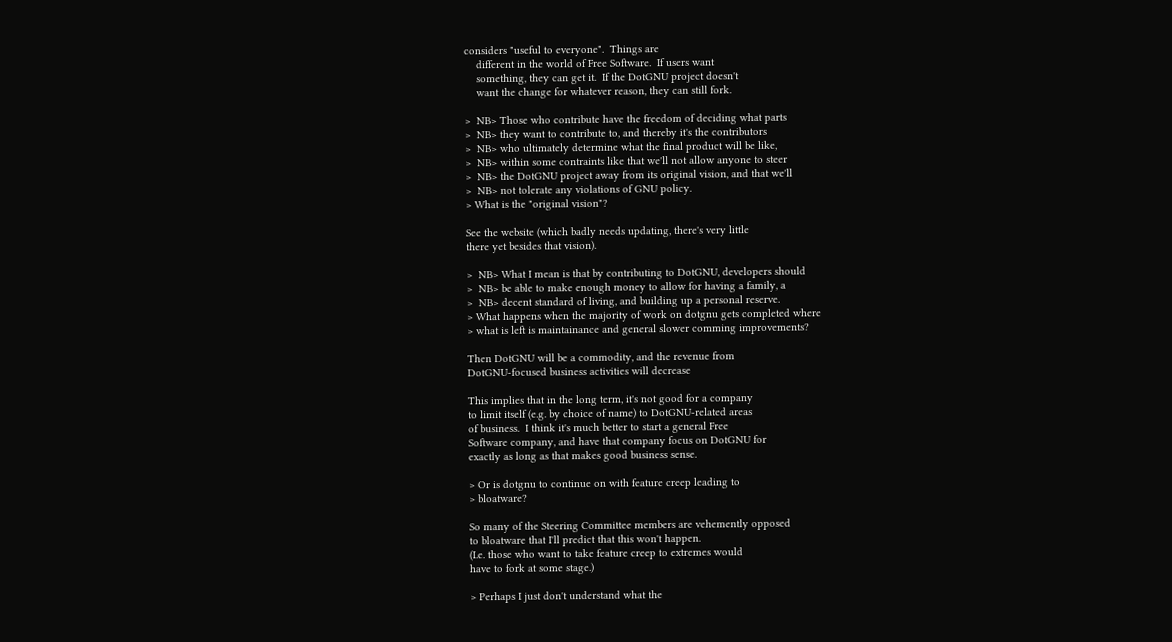considers "useful to everyone".  Things are
    different in the world of Free Software.  If users want
    something, they can get it.  If the DotGNU project doesn't
    want the change for whatever reason, they can still fork.

>  NB> Those who contribute have the freedom of deciding what parts
>  NB> they want to contribute to, and thereby it's the contributors
>  NB> who ultimately determine what the final product will be like,
>  NB> within some contraints like that we'll not allow anyone to steer
>  NB> the DotGNU project away from its original vision, and that we'll
>  NB> not tolerate any violations of GNU policy.
> What is the "original vision"?

See the website (which badly needs updating, there's very little
there yet besides that vision).

>  NB> What I mean is that by contributing to DotGNU, developers should
>  NB> be able to make enough money to allow for having a family, a
>  NB> decent standard of living, and building up a personal reserve.
> What happens when the majority of work on dotgnu gets completed where
> what is left is maintainance and general slower comming improvements?

Then DotGNU will be a commodity, and the revenue from
DotGNU-focused business activities will decrease

This implies that in the long term, it's not good for a company
to limit itself (e.g. by choice of name) to DotGNU-related areas
of business.  I think it's much better to start a general Free
Software company, and have that company focus on DotGNU for
exactly as long as that makes good business sense.

> Or is dotgnu to continue on with feature creep leading to
> bloatware?

So many of the Steering Committee members are vehemently opposed
to bloatware that I'll predict that this won't happen.
(I.e. those who want to take feature creep to extremes would
have to fork at some stage.)

> Perhaps I just don't understand what the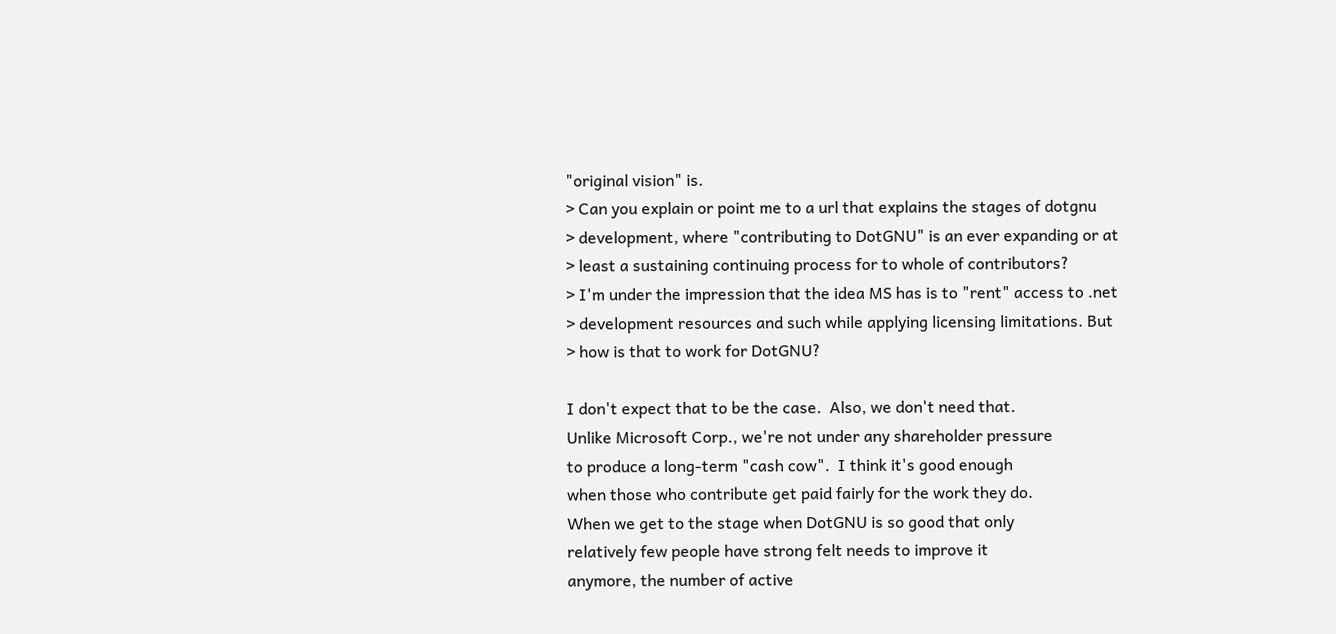"original vision" is.
> Can you explain or point me to a url that explains the stages of dotgnu
> development, where "contributing to DotGNU" is an ever expanding or at
> least a sustaining continuing process for to whole of contributors?
> I'm under the impression that the idea MS has is to "rent" access to .net
> development resources and such while applying licensing limitations. But
> how is that to work for DotGNU?

I don't expect that to be the case.  Also, we don't need that.
Unlike Microsoft Corp., we're not under any shareholder pressure
to produce a long-term "cash cow".  I think it's good enough
when those who contribute get paid fairly for the work they do.
When we get to the stage when DotGNU is so good that only
relatively few people have strong felt needs to improve it
anymore, the number of active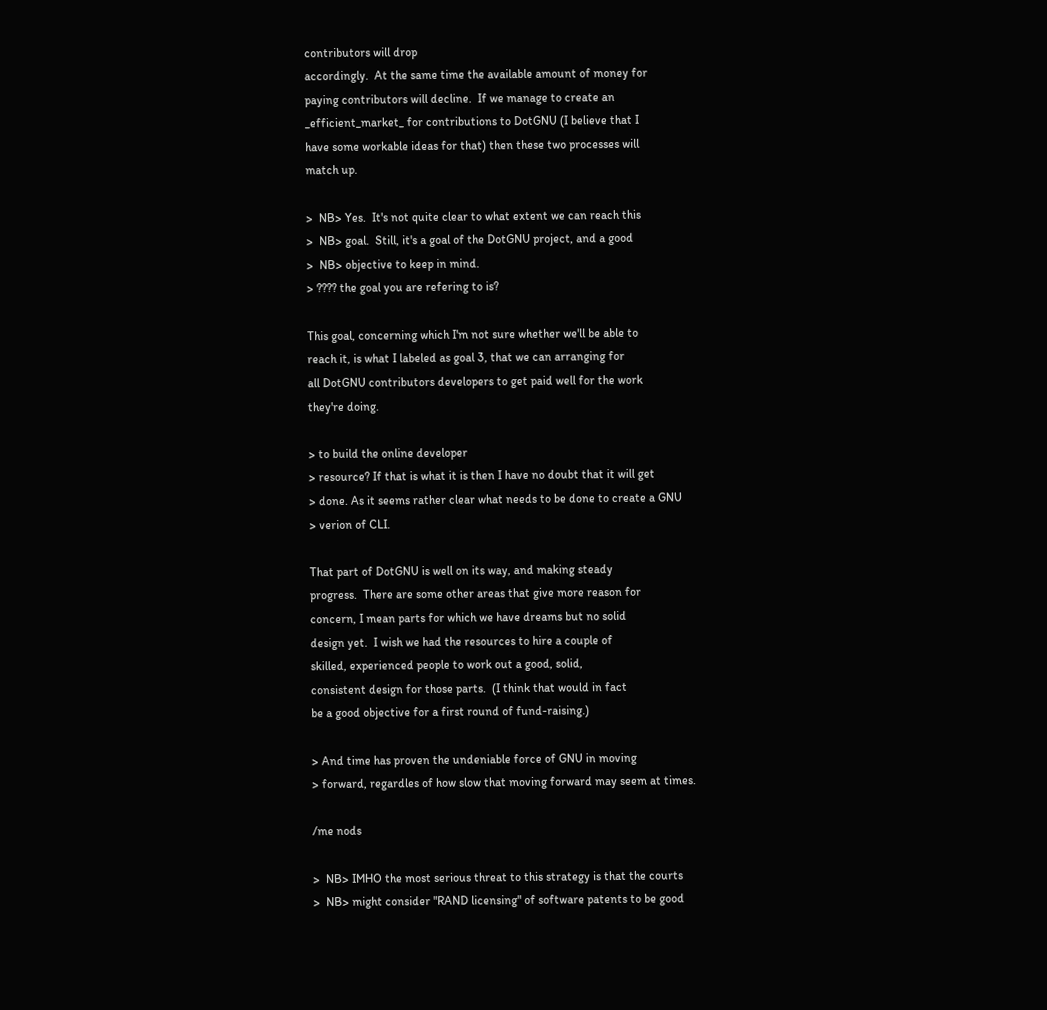contributors will drop
accordingly.  At the same time the available amount of money for
paying contributors will decline.  If we manage to create an
_efficient_market_ for contributions to DotGNU (I believe that I
have some workable ideas for that) then these two processes will
match up.

>  NB> Yes.  It's not quite clear to what extent we can reach this
>  NB> goal.  Still, it's a goal of the DotGNU project, and a good
>  NB> objective to keep in mind.
> ???? the goal you are refering to is?

This goal, concerning which I'm not sure whether we'll be able to
reach it, is what I labeled as goal 3, that we can arranging for
all DotGNU contributors developers to get paid well for the work
they're doing.

> to build the online developer
> resource? If that is what it is then I have no doubt that it will get
> done. As it seems rather clear what needs to be done to create a GNU
> verion of CLI.

That part of DotGNU is well on its way, and making steady
progress.  There are some other areas that give more reason for
concern, I mean parts for which we have dreams but no solid
design yet.  I wish we had the resources to hire a couple of
skilled, experienced people to work out a good, solid,
consistent design for those parts.  (I think that would in fact
be a good objective for a first round of fund-raising.)

> And time has proven the undeniable force of GNU in moving
> forward, regardles of how slow that moving forward may seem at times.

/me nods

>  NB> IMHO the most serious threat to this strategy is that the courts
>  NB> might consider "RAND licensing" of software patents to be good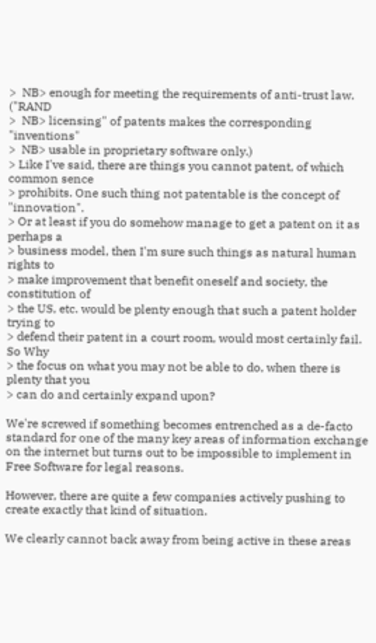>  NB> enough for meeting the requirements of anti-trust law.  ("RAND
>  NB> licensing" of patents makes the corresponding "inventions"
>  NB> usable in proprietary software only.)
> Like I've said, there are things you cannot patent, of which common sence
> prohibits. One such thing not patentable is the concept of "innovation".
> Or at least if you do somehow manage to get a patent on it as perhaps a
> business model, then I'm sure such things as natural human rights to
> make improvement that benefit oneself and society, the constitution of
> the US, etc. would be plenty enough that such a patent holder trying to
> defend their patent in a court room, would most certainly fail.  So Why
> the focus on what you may not be able to do, when there is plenty that you
> can do and certainly expand upon?

We're screwed if something becomes entrenched as a de-facto
standard for one of the many key areas of information exchange
on the internet but turns out to be impossible to implement in
Free Software for legal reasons.

However, there are quite a few companies actively pushing to
create exactly that kind of situation.

We clearly cannot back away from being active in these areas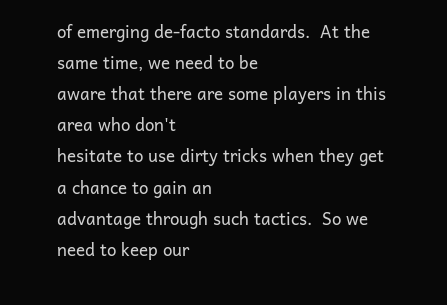of emerging de-facto standards.  At the same time, we need to be
aware that there are some players in this area who don't
hesitate to use dirty tricks when they get a chance to gain an
advantage through such tactics.  So we need to keep our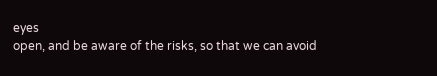eyes
open, and be aware of the risks, so that we can avoid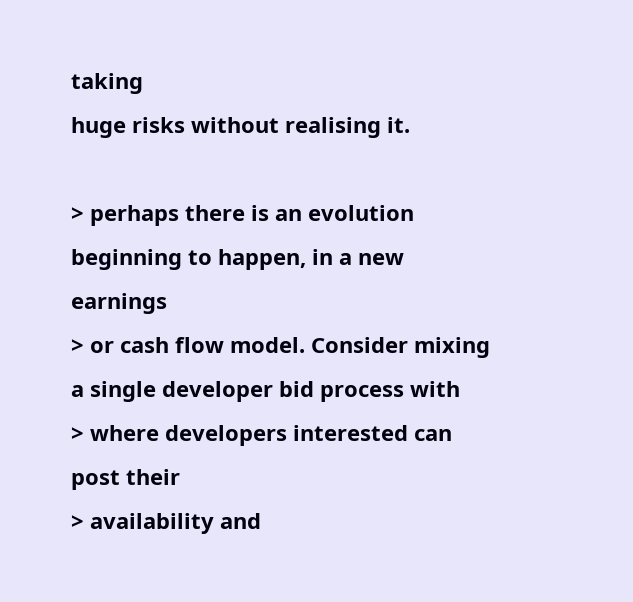taking
huge risks without realising it.

> perhaps there is an evolution beginning to happen, in a new earnings
> or cash flow model. Consider mixing a single developer bid process with
> where developers interested can post their
> availability and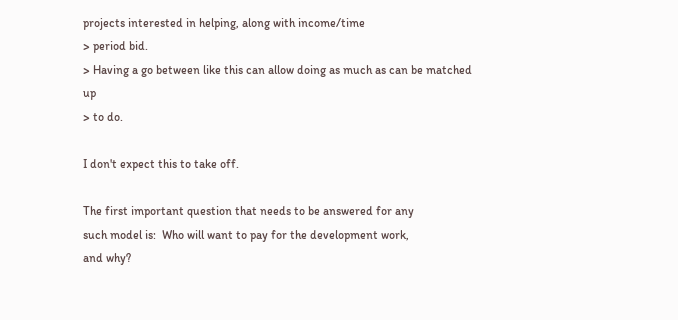projects interested in helping, along with income/time
> period bid.
> Having a go between like this can allow doing as much as can be matched up
> to do.

I don't expect this to take off.

The first important question that needs to be answered for any
such model is:  Who will want to pay for the development work,
and why?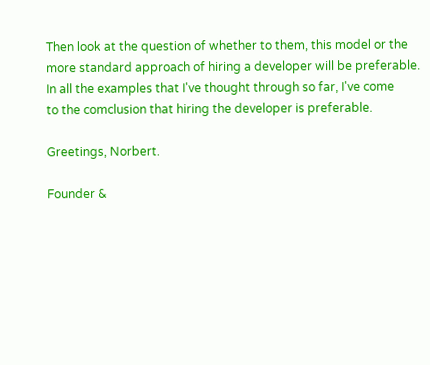Then look at the question of whether to them, this model or the
more standard approach of hiring a developer will be preferable.
In all the examples that I've thought through so far, I've come
to the comclusion that hiring the developer is preferable.

Greetings, Norbert.

Founder &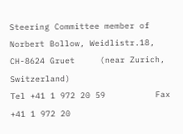Steering Committee member of
Norbert Bollow, Weidlistr.18, CH-8624 Gruet     (near Zurich, Switzerland)
Tel +41 1 972 20 59          Fax +41 1 972 20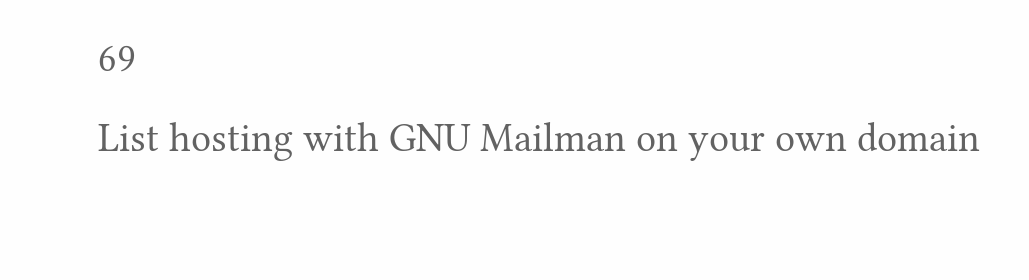69
List hosting with GNU Mailman on your own domain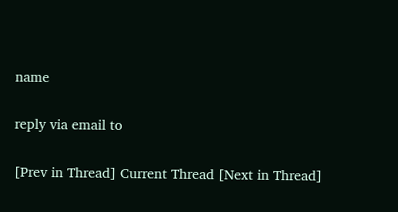name

reply via email to

[Prev in Thread] Current Thread [Next in Thread]